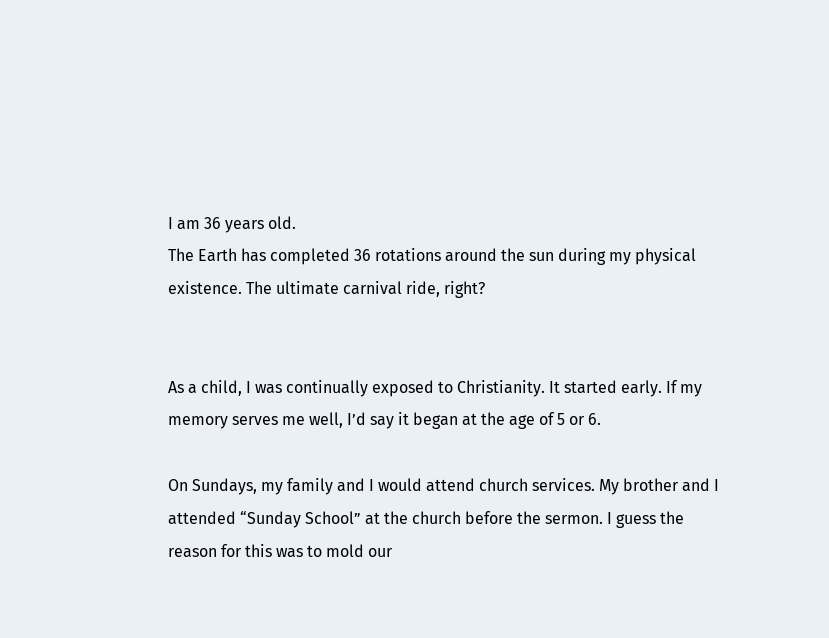I am 36 years old.
The Earth has completed 36 rotations around the sun during my physical existence. The ultimate carnival ride, right?


As a child, I was continually exposed to Christianity. It started early. If my memory serves me well, I’d say it began at the age of 5 or 6.

On Sundays, my family and I would attend church services. My brother and I attended “Sunday School” at the church before the sermon. I guess the reason for this was to mold our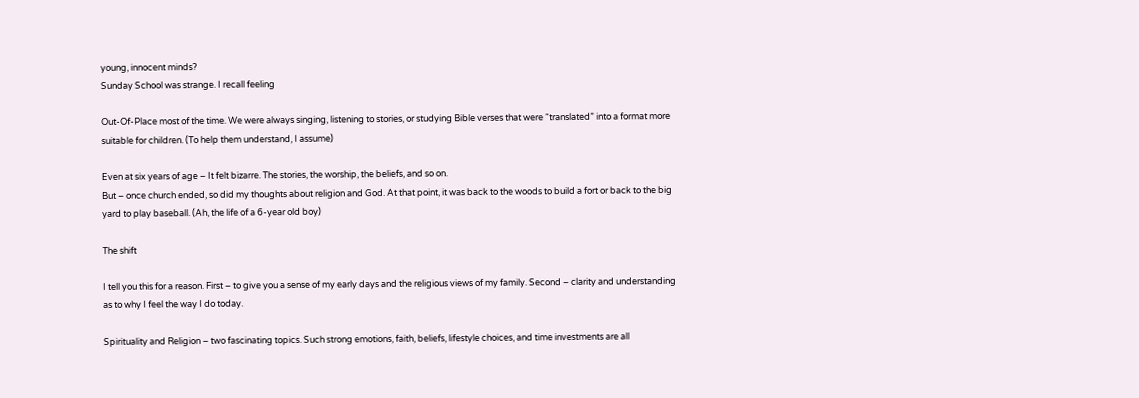young, innocent minds?
Sunday School was strange. I recall feeling

Out-Of-Place most of the time. We were always singing, listening to stories, or studying Bible verses that were “translated” into a format more suitable for children. (To help them understand, I assume)

Even at six years of age – It felt bizarre. The stories, the worship, the beliefs, and so on.
But – once church ended, so did my thoughts about religion and God. At that point, it was back to the woods to build a fort or back to the big yard to play baseball. (Ah, the life of a 6-year old boy)

The shift

I tell you this for a reason. First – to give you a sense of my early days and the religious views of my family. Second – clarity and understanding as to why I feel the way I do today.

Spirituality and Religion – two fascinating topics. Such strong emotions, faith, beliefs, lifestyle choices, and time investments are all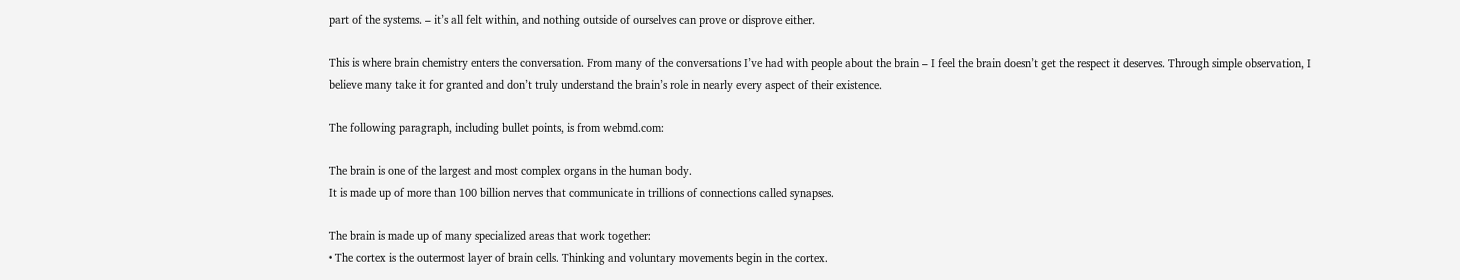part of the systems. – it’s all felt within, and nothing outside of ourselves can prove or disprove either.

This is where brain chemistry enters the conversation. From many of the conversations I’ve had with people about the brain – I feel the brain doesn’t get the respect it deserves. Through simple observation, I believe many take it for granted and don’t truly understand the brain’s role in nearly every aspect of their existence.

The following paragraph, including bullet points, is from webmd.com:

The brain is one of the largest and most complex organs in the human body.
It is made up of more than 100 billion nerves that communicate in trillions of connections called synapses.

The brain is made up of many specialized areas that work together:
• The cortex is the outermost layer of brain cells. Thinking and voluntary movements begin in the cortex.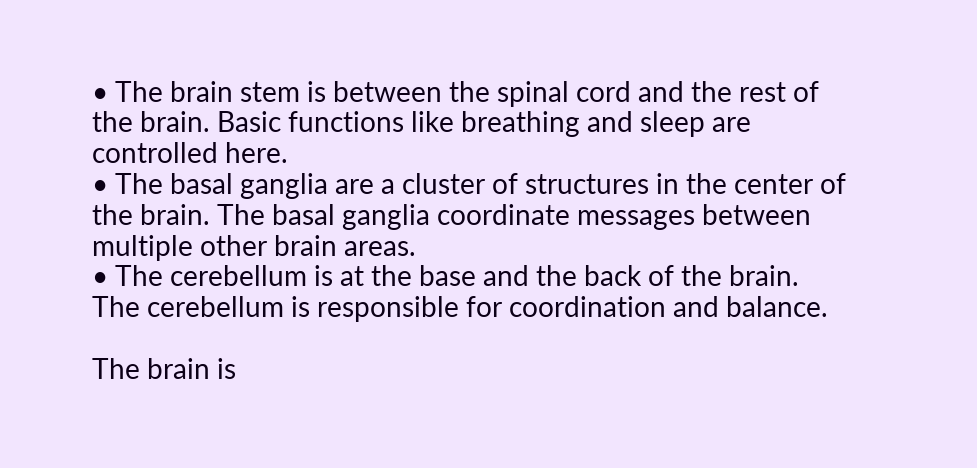• The brain stem is between the spinal cord and the rest of the brain. Basic functions like breathing and sleep are controlled here.
• The basal ganglia are a cluster of structures in the center of the brain. The basal ganglia coordinate messages between multiple other brain areas.
• The cerebellum is at the base and the back of the brain. The cerebellum is responsible for coordination and balance.

The brain is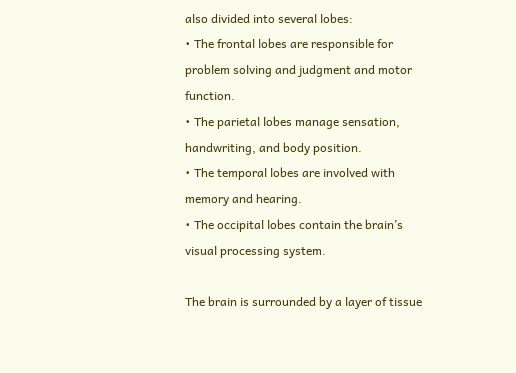also divided into several lobes:
• The frontal lobes are responsible for problem solving and judgment and motor function.
• The parietal lobes manage sensation, handwriting, and body position.
• The temporal lobes are involved with memory and hearing.
• The occipital lobes contain the brain’s visual processing system.

The brain is surrounded by a layer of tissue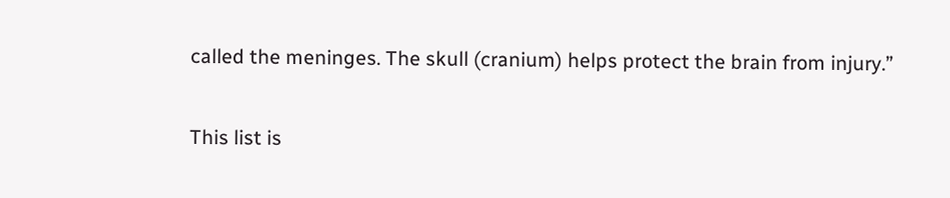called the meninges. The skull (cranium) helps protect the brain from injury.”


This list is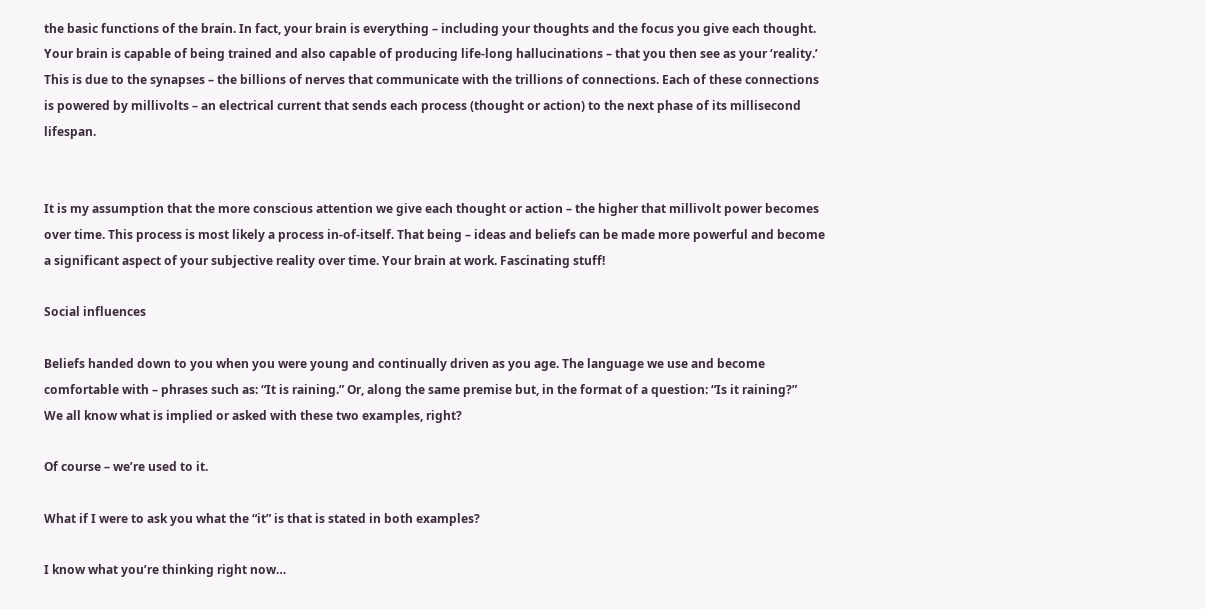the basic functions of the brain. In fact, your brain is everything – including your thoughts and the focus you give each thought. Your brain is capable of being trained and also capable of producing life-long hallucinations – that you then see as your ‘reality.’  This is due to the synapses – the billions of nerves that communicate with the trillions of connections. Each of these connections is powered by millivolts – an electrical current that sends each process (thought or action) to the next phase of its millisecond lifespan.


It is my assumption that the more conscious attention we give each thought or action – the higher that millivolt power becomes over time. This process is most likely a process in-of-itself. That being – ideas and beliefs can be made more powerful and become a significant aspect of your subjective reality over time. Your brain at work. Fascinating stuff!

Social influences

Beliefs handed down to you when you were young and continually driven as you age. The language we use and become comfortable with – phrases such as: “It is raining.” Or, along the same premise but, in the format of a question: “Is it raining?”
We all know what is implied or asked with these two examples, right?

Of course – we’re used to it.

What if I were to ask you what the “it” is that is stated in both examples?

I know what you’re thinking right now…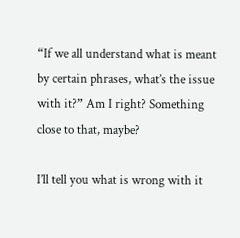“If we all understand what is meant by certain phrases, what’s the issue with it?” Am I right? Something close to that, maybe?

I’ll tell you what is wrong with it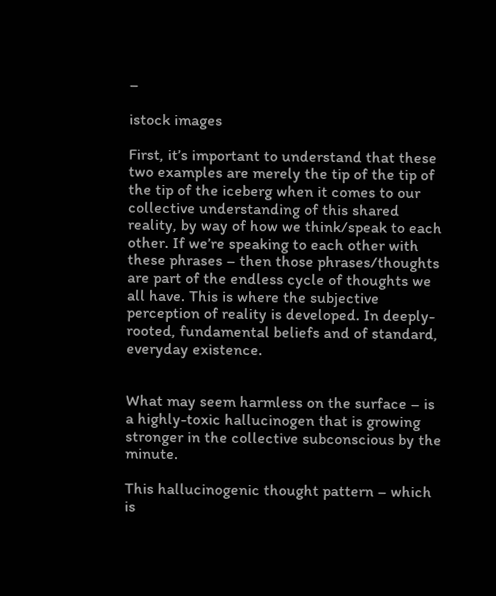–

istock images

First, it’s important to understand that these two examples are merely the tip of the tip of the tip of the iceberg when it comes to our collective understanding of this shared reality, by way of how we think/speak to each other. If we’re speaking to each other with these phrases – then those phrases/thoughts are part of the endless cycle of thoughts we all have. This is where the subjective perception of reality is developed. In deeply-rooted, fundamental beliefs and of standard, everyday existence.


What may seem harmless on the surface – is a highly-toxic hallucinogen that is growing stronger in the collective subconscious by the minute.

This hallucinogenic thought pattern – which is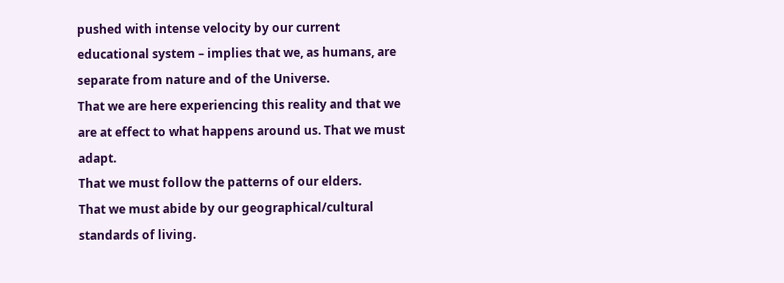pushed with intense velocity by our current educational system – implies that we, as humans, are separate from nature and of the Universe.
That we are here experiencing this reality and that we are at effect to what happens around us. That we must adapt.
That we must follow the patterns of our elders.
That we must abide by our geographical/cultural standards of living.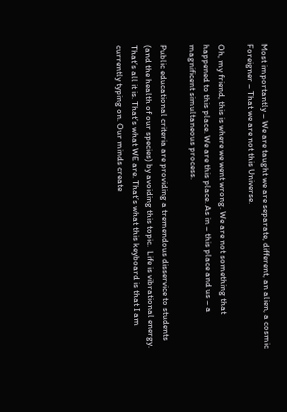Most importantly – We are taught we are separate, different, an alien, a cosmic Foreigner – That we are not this Universe.

Oh, my friend, this is where we went wrong. We are not something that happened to this place. We are this place. As in – this place and us – a magnificent simultaneous process.

Public educational criteria are providing a tremendous disservice to students (and the health of our species) by avoiding this topic.  Life is vibrational energy. That’s all it is. That’s what WE are. That’s what this keyboard is that I am currently typing on. Our minds create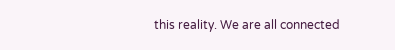this reality. We are all connected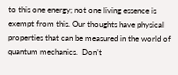to this one energy; not one living essence is exempt from this. Our thoughts have physical properties that can be measured in the world of quantum mechanics.  Don’t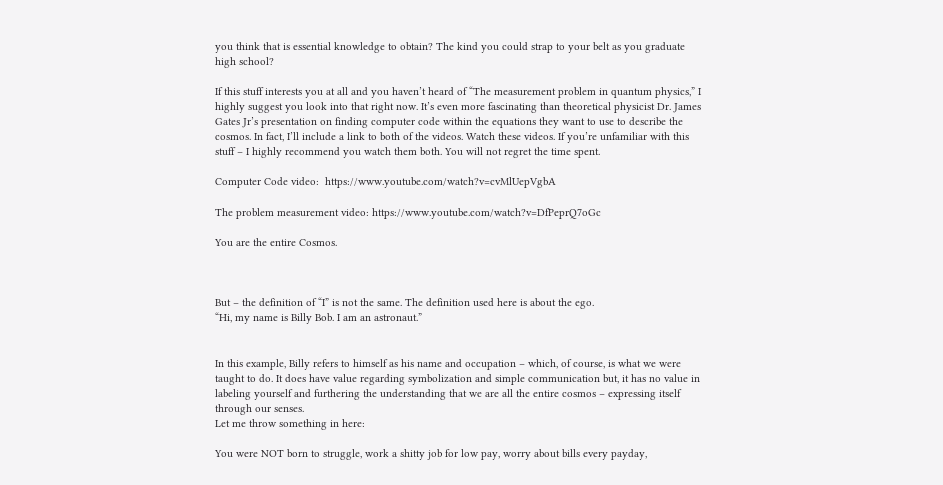you think that is essential knowledge to obtain? The kind you could strap to your belt as you graduate high school?

If this stuff interests you at all and you haven’t heard of “The measurement problem in quantum physics,” I highly suggest you look into that right now. It’s even more fascinating than theoretical physicist Dr. James Gates Jr’s presentation on finding computer code within the equations they want to use to describe the cosmos. In fact, I’ll include a link to both of the videos. Watch these videos. If you’re unfamiliar with this stuff – I highly recommend you watch them both. You will not regret the time spent.

Computer Code video:  https://www.youtube.com/watch?v=cvMlUepVgbA

The problem measurement video: https://www.youtube.com/watch?v=DfPeprQ7oGc

You are the entire Cosmos.



But – the definition of “I” is not the same. The definition used here is about the ego.
“Hi, my name is Billy Bob. I am an astronaut.”


In this example, Billy refers to himself as his name and occupation – which, of course, is what we were taught to do. It does have value regarding symbolization and simple communication but, it has no value in labeling yourself and furthering the understanding that we are all the entire cosmos – expressing itself through our senses.
Let me throw something in here:

You were NOT born to struggle, work a shitty job for low pay, worry about bills every payday,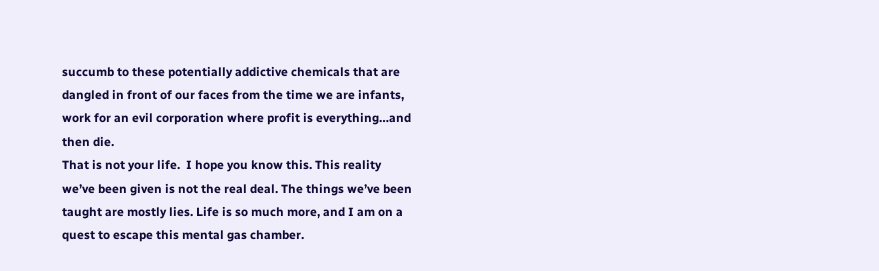succumb to these potentially addictive chemicals that are dangled in front of our faces from the time we are infants, work for an evil corporation where profit is everything…and then die.
That is not your life.  I hope you know this. This reality we’ve been given is not the real deal. The things we’ve been taught are mostly lies. Life is so much more, and I am on a quest to escape this mental gas chamber.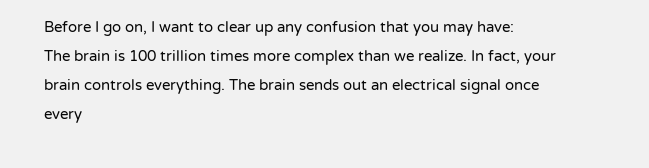Before I go on, I want to clear up any confusion that you may have:
The brain is 100 trillion times more complex than we realize. In fact, your brain controls everything. The brain sends out an electrical signal once every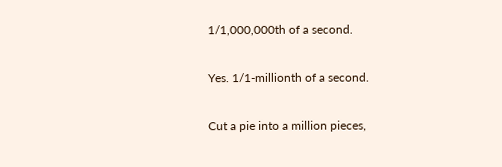1/1,000,000th of a second.

Yes. 1/1-millionth of a second.

Cut a pie into a million pieces,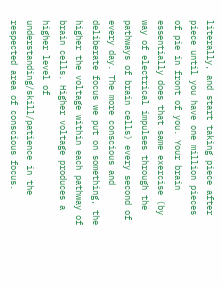literally, and start taking piece after piece until you have one million pieces of pie in front of you. Your brain essentially does that same exercise (by way of electrical impulses through the pathways of brain cells) every second of every day. The more conscious and deliberate focus we put on something, the higher the voltage within each pathway of brain cells. Higher voltage produces a higher level of understanding/skill/patience in the respected area of conscious focus.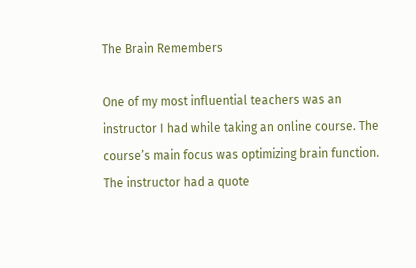The Brain Remembers

One of my most influential teachers was an instructor I had while taking an online course. The course’s main focus was optimizing brain function.
The instructor had a quote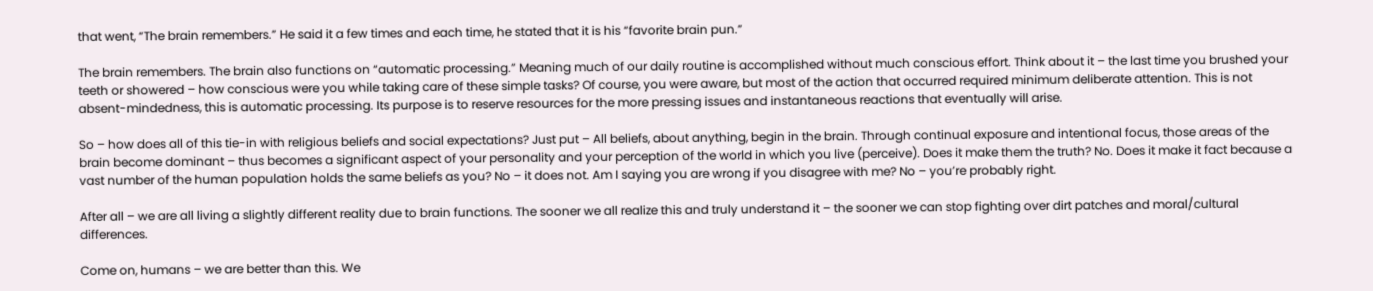that went, “The brain remembers.” He said it a few times and each time, he stated that it is his “favorite brain pun.”

The brain remembers. The brain also functions on “automatic processing.” Meaning much of our daily routine is accomplished without much conscious effort. Think about it – the last time you brushed your teeth or showered – how conscious were you while taking care of these simple tasks? Of course, you were aware, but most of the action that occurred required minimum deliberate attention. This is not absent-mindedness, this is automatic processing. Its purpose is to reserve resources for the more pressing issues and instantaneous reactions that eventually will arise.

So – how does all of this tie-in with religious beliefs and social expectations? Just put – All beliefs, about anything, begin in the brain. Through continual exposure and intentional focus, those areas of the brain become dominant – thus becomes a significant aspect of your personality and your perception of the world in which you live (perceive). Does it make them the truth? No. Does it make it fact because a vast number of the human population holds the same beliefs as you? No – it does not. Am I saying you are wrong if you disagree with me? No – you’re probably right.

After all – we are all living a slightly different reality due to brain functions. The sooner we all realize this and truly understand it – the sooner we can stop fighting over dirt patches and moral/cultural differences.

Come on, humans – we are better than this. We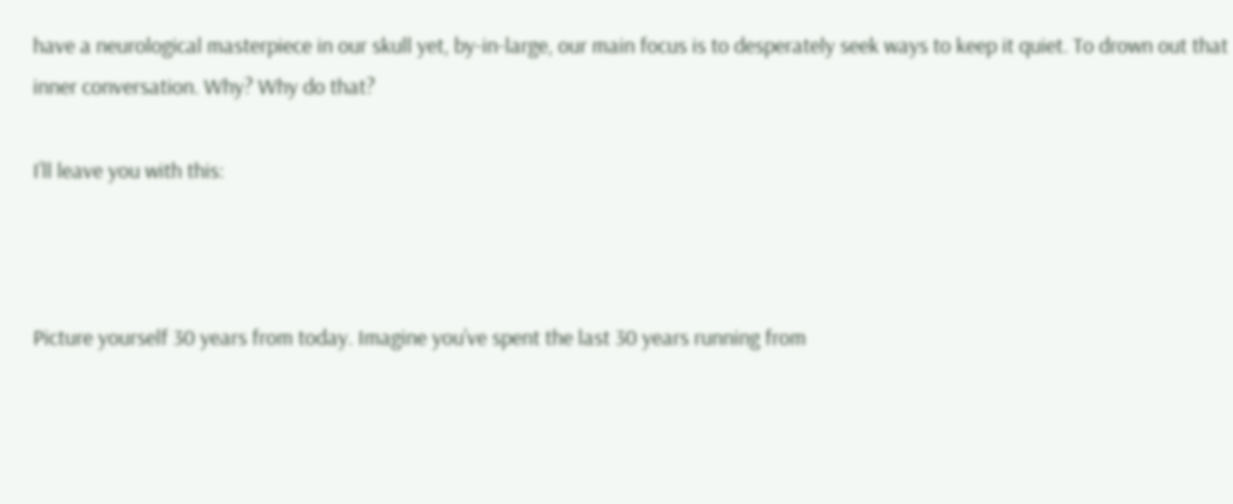have a neurological masterpiece in our skull yet, by-in-large, our main focus is to desperately seek ways to keep it quiet. To drown out that inner conversation. Why? Why do that?

I’ll leave you with this:



Picture yourself 30 years from today. Imagine you’ve spent the last 30 years running from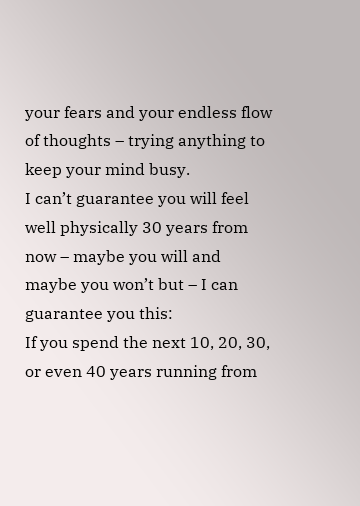your fears and your endless flow of thoughts – trying anything to keep your mind busy.
I can’t guarantee you will feel well physically 30 years from now – maybe you will and maybe you won’t but – I can guarantee you this:
If you spend the next 10, 20, 30, or even 40 years running from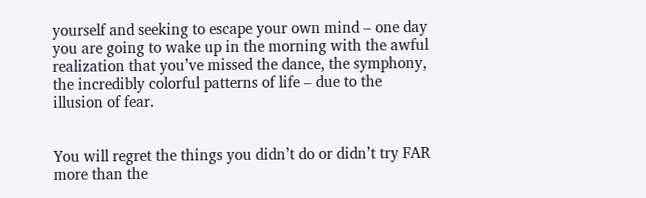yourself and seeking to escape your own mind – one day you are going to wake up in the morning with the awful realization that you’ve missed the dance, the symphony, the incredibly colorful patterns of life – due to the illusion of fear.


You will regret the things you didn’t do or didn’t try FAR more than the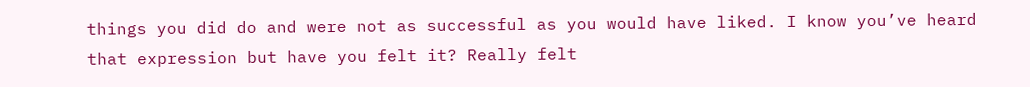things you did do and were not as successful as you would have liked. I know you’ve heard that expression but have you felt it? Really felt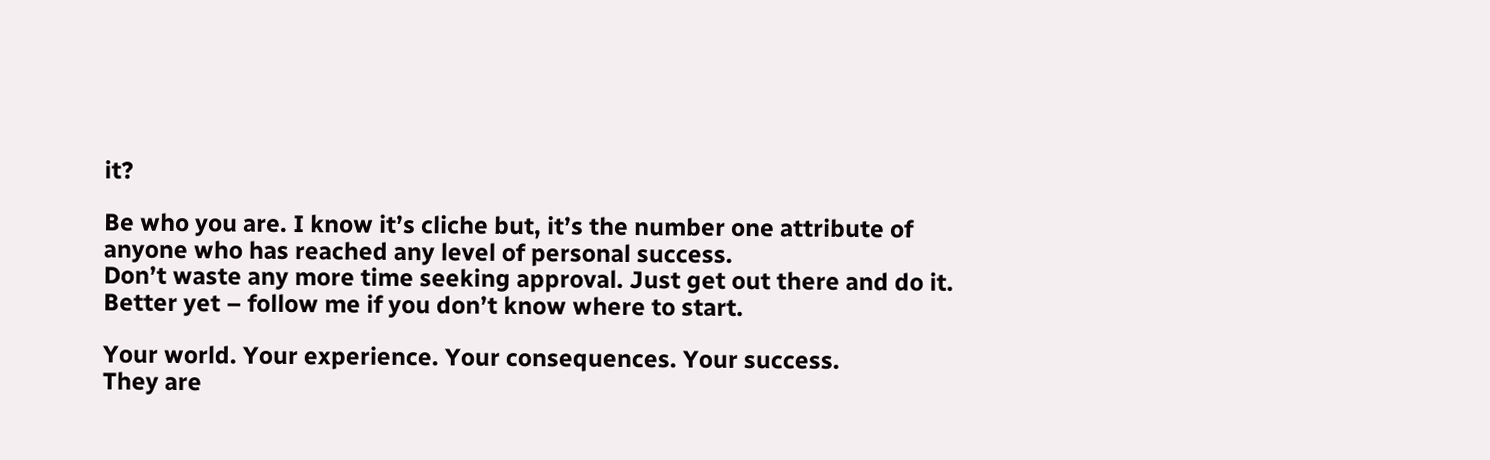it?

Be who you are. I know it’s cliche but, it’s the number one attribute of anyone who has reached any level of personal success.
Don’t waste any more time seeking approval. Just get out there and do it.
Better yet – follow me if you don’t know where to start.

Your world. Your experience. Your consequences. Your success.
They are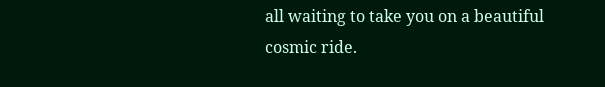all waiting to take you on a beautiful cosmic ride.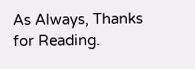As Always, Thanks for Reading.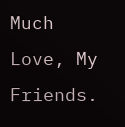Much Love, My Friends.